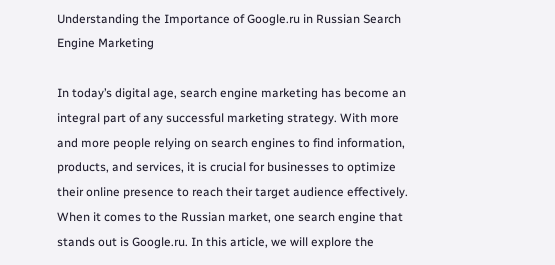Understanding the Importance of Google.ru in Russian Search Engine Marketing

In today’s digital age, search engine marketing has become an integral part of any successful marketing strategy. With more and more people relying on search engines to find information, products, and services, it is crucial for businesses to optimize their online presence to reach their target audience effectively. When it comes to the Russian market, one search engine that stands out is Google.ru. In this article, we will explore the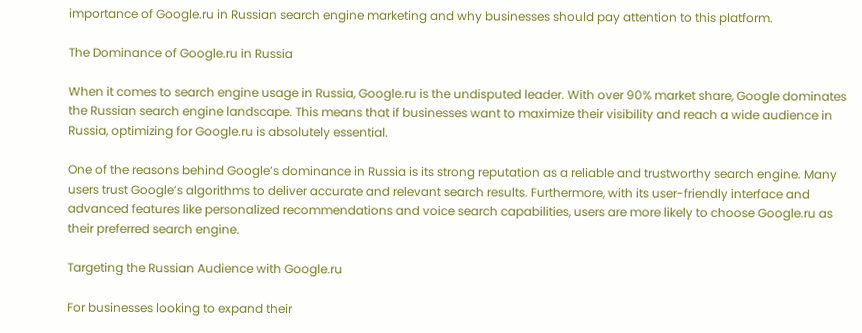importance of Google.ru in Russian search engine marketing and why businesses should pay attention to this platform.

The Dominance of Google.ru in Russia

When it comes to search engine usage in Russia, Google.ru is the undisputed leader. With over 90% market share, Google dominates the Russian search engine landscape. This means that if businesses want to maximize their visibility and reach a wide audience in Russia, optimizing for Google.ru is absolutely essential.

One of the reasons behind Google’s dominance in Russia is its strong reputation as a reliable and trustworthy search engine. Many users trust Google’s algorithms to deliver accurate and relevant search results. Furthermore, with its user-friendly interface and advanced features like personalized recommendations and voice search capabilities, users are more likely to choose Google.ru as their preferred search engine.

Targeting the Russian Audience with Google.ru

For businesses looking to expand their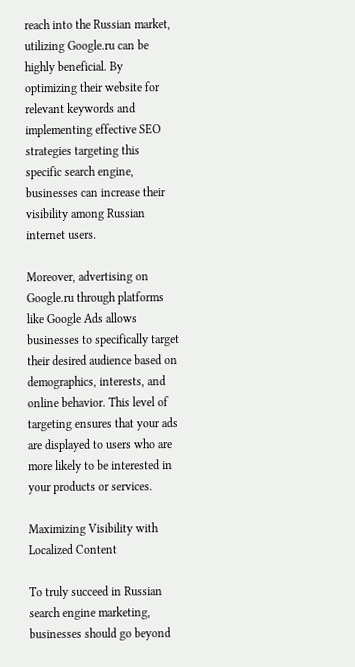reach into the Russian market, utilizing Google.ru can be highly beneficial. By optimizing their website for relevant keywords and implementing effective SEO strategies targeting this specific search engine, businesses can increase their visibility among Russian internet users.

Moreover, advertising on Google.ru through platforms like Google Ads allows businesses to specifically target their desired audience based on demographics, interests, and online behavior. This level of targeting ensures that your ads are displayed to users who are more likely to be interested in your products or services.

Maximizing Visibility with Localized Content

To truly succeed in Russian search engine marketing, businesses should go beyond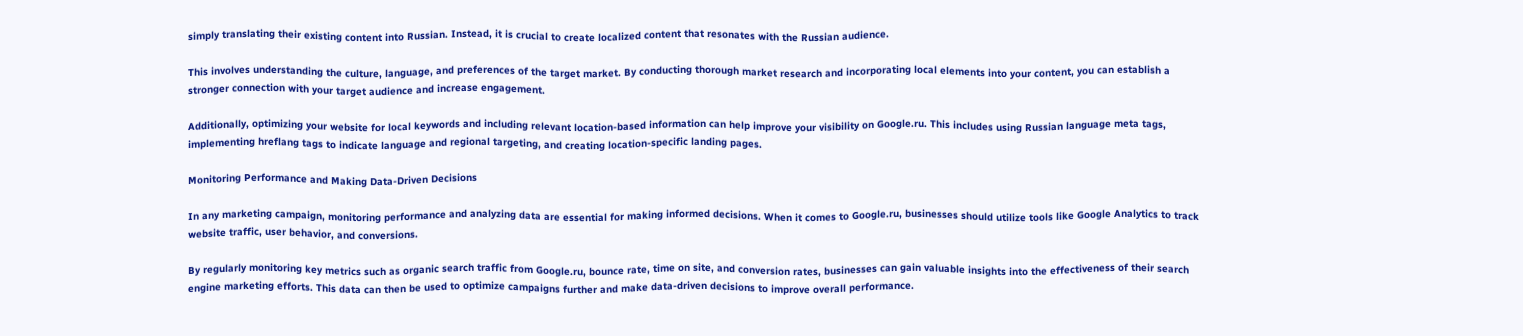simply translating their existing content into Russian. Instead, it is crucial to create localized content that resonates with the Russian audience.

This involves understanding the culture, language, and preferences of the target market. By conducting thorough market research and incorporating local elements into your content, you can establish a stronger connection with your target audience and increase engagement.

Additionally, optimizing your website for local keywords and including relevant location-based information can help improve your visibility on Google.ru. This includes using Russian language meta tags, implementing hreflang tags to indicate language and regional targeting, and creating location-specific landing pages.

Monitoring Performance and Making Data-Driven Decisions

In any marketing campaign, monitoring performance and analyzing data are essential for making informed decisions. When it comes to Google.ru, businesses should utilize tools like Google Analytics to track website traffic, user behavior, and conversions.

By regularly monitoring key metrics such as organic search traffic from Google.ru, bounce rate, time on site, and conversion rates, businesses can gain valuable insights into the effectiveness of their search engine marketing efforts. This data can then be used to optimize campaigns further and make data-driven decisions to improve overall performance.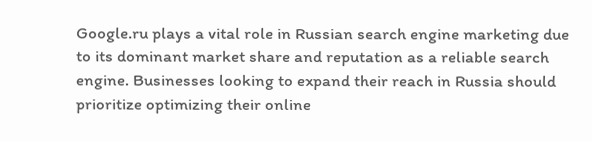Google.ru plays a vital role in Russian search engine marketing due to its dominant market share and reputation as a reliable search engine. Businesses looking to expand their reach in Russia should prioritize optimizing their online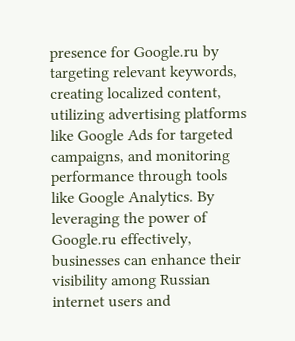presence for Google.ru by targeting relevant keywords, creating localized content, utilizing advertising platforms like Google Ads for targeted campaigns, and monitoring performance through tools like Google Analytics. By leveraging the power of Google.ru effectively, businesses can enhance their visibility among Russian internet users and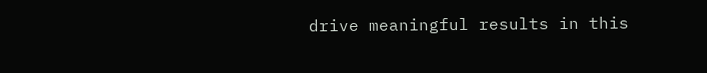drive meaningful results in this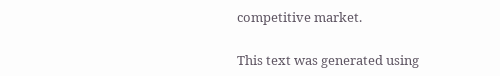competitive market.

This text was generated using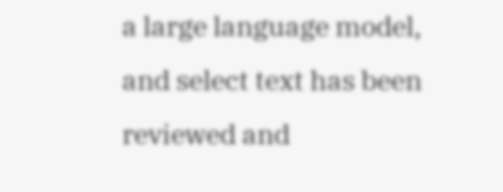a large language model, and select text has been reviewed and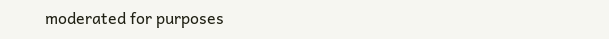moderated for purposes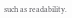such as readability.